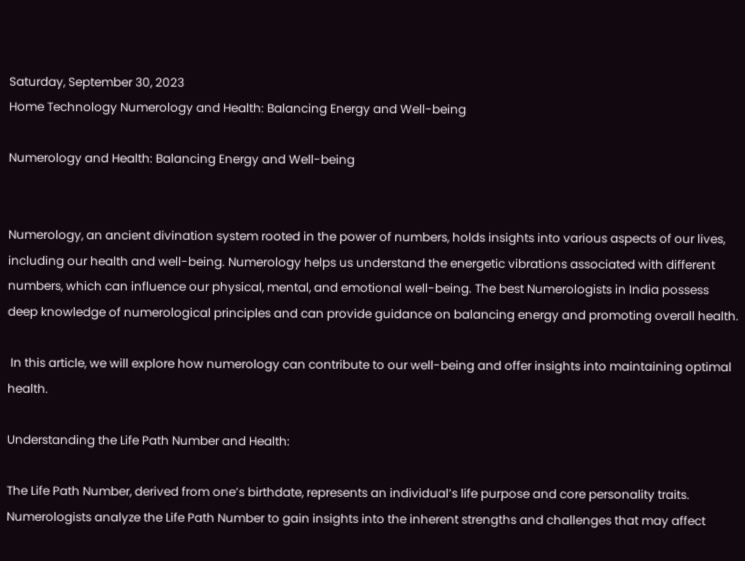Saturday, September 30, 2023
Home Technology Numerology and Health: Balancing Energy and Well-being

Numerology and Health: Balancing Energy and Well-being


Numerology, an ancient divination system rooted in the power of numbers, holds insights into various aspects of our lives, including our health and well-being. Numerology helps us understand the energetic vibrations associated with different numbers, which can influence our physical, mental, and emotional well-being. The best Numerologists in India possess deep knowledge of numerological principles and can provide guidance on balancing energy and promoting overall health.

 In this article, we will explore how numerology can contribute to our well-being and offer insights into maintaining optimal health.

Understanding the Life Path Number and Health:

The Life Path Number, derived from one’s birthdate, represents an individual’s life purpose and core personality traits. Numerologists analyze the Life Path Number to gain insights into the inherent strengths and challenges that may affect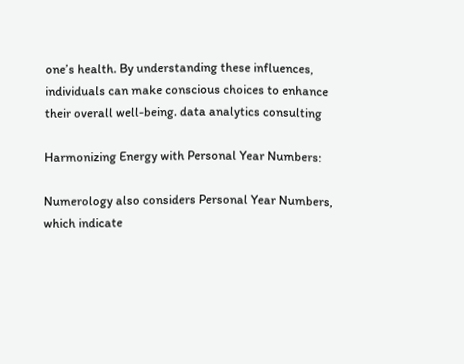one’s health. By understanding these influences, individuals can make conscious choices to enhance their overall well-being. data analytics consulting

Harmonizing Energy with Personal Year Numbers:

Numerology also considers Personal Year Numbers, which indicate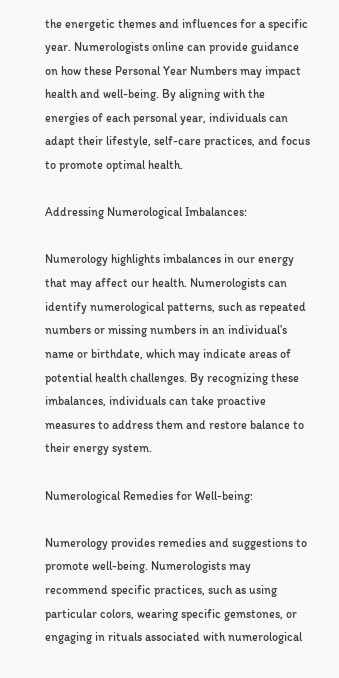the energetic themes and influences for a specific year. Numerologists online can provide guidance on how these Personal Year Numbers may impact health and well-being. By aligning with the energies of each personal year, individuals can adapt their lifestyle, self-care practices, and focus to promote optimal health.

Addressing Numerological Imbalances:

Numerology highlights imbalances in our energy that may affect our health. Numerologists can identify numerological patterns, such as repeated numbers or missing numbers in an individual’s name or birthdate, which may indicate areas of potential health challenges. By recognizing these imbalances, individuals can take proactive measures to address them and restore balance to their energy system.

Numerological Remedies for Well-being:

Numerology provides remedies and suggestions to promote well-being. Numerologists may recommend specific practices, such as using particular colors, wearing specific gemstones, or engaging in rituals associated with numerological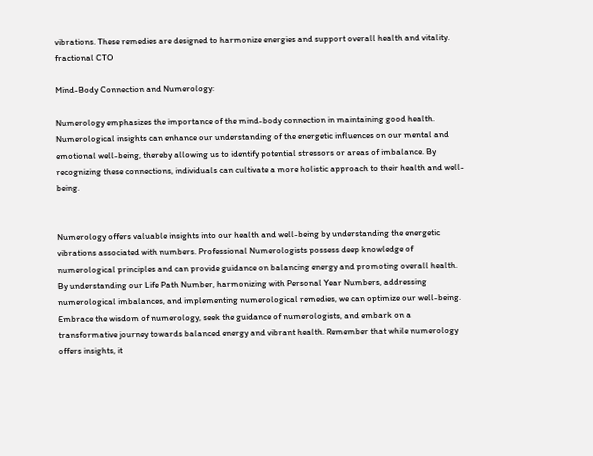vibrations. These remedies are designed to harmonize energies and support overall health and vitality. fractional CTO

Mind-Body Connection and Numerology:

Numerology emphasizes the importance of the mind-body connection in maintaining good health. Numerological insights can enhance our understanding of the energetic influences on our mental and emotional well-being, thereby allowing us to identify potential stressors or areas of imbalance. By recognizing these connections, individuals can cultivate a more holistic approach to their health and well-being.


Numerology offers valuable insights into our health and well-being by understanding the energetic vibrations associated with numbers. Professional Numerologists possess deep knowledge of numerological principles and can provide guidance on balancing energy and promoting overall health. By understanding our Life Path Number, harmonizing with Personal Year Numbers, addressing numerological imbalances, and implementing numerological remedies, we can optimize our well-being. Embrace the wisdom of numerology, seek the guidance of numerologists, and embark on a transformative journey towards balanced energy and vibrant health. Remember that while numerology offers insights, it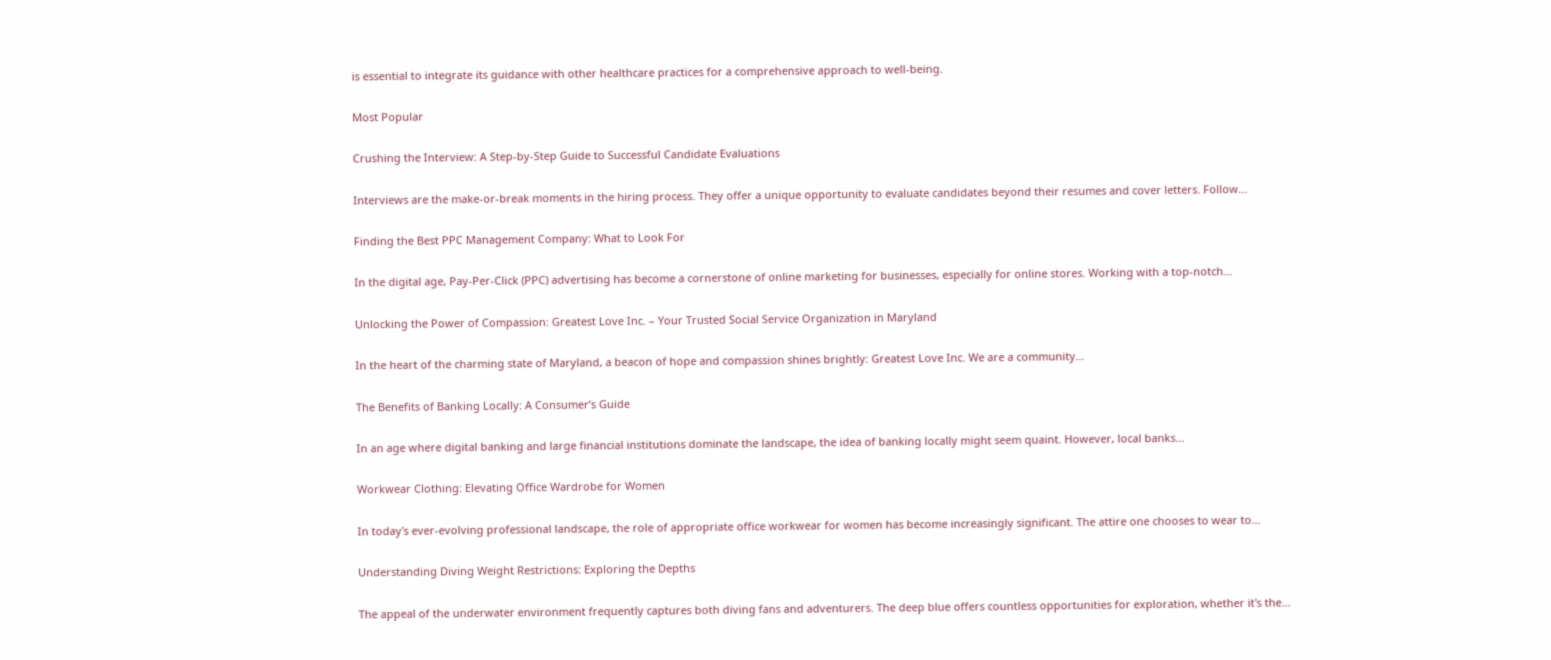is essential to integrate its guidance with other healthcare practices for a comprehensive approach to well-being.

Most Popular

Crushing the Interview: A Step-by-Step Guide to Successful Candidate Evaluations

Interviews are the make-or-break moments in the hiring process. They offer a unique opportunity to evaluate candidates beyond their resumes and cover letters. Follow...

Finding the Best PPC Management Company: What to Look For

In the digital age, Pay-Per-Click (PPC) advertising has become a cornerstone of online marketing for businesses, especially for online stores. Working with a top-notch...

Unlocking the Power of Compassion: Greatest Love Inc. – Your Trusted Social Service Organization in Maryland

In the heart of the charming state of Maryland, a beacon of hope and compassion shines brightly: Greatest Love Inc. We are a community...

The Benefits of Banking Locally: A Consumer’s Guide

In an age where digital banking and large financial institutions dominate the landscape, the idea of banking locally might seem quaint. However, local banks...

Workwear Clothing: Elevating Office Wardrobe for Women

In today's ever-evolving professional landscape, the role of appropriate office workwear for women has become increasingly significant. The attire one chooses to wear to...

Understanding Diving Weight Restrictions: Exploring the Depths

The appeal of the underwater environment frequently captures both diving fans and adventurers. The deep blue offers countless opportunities for exploration, whether it's the...